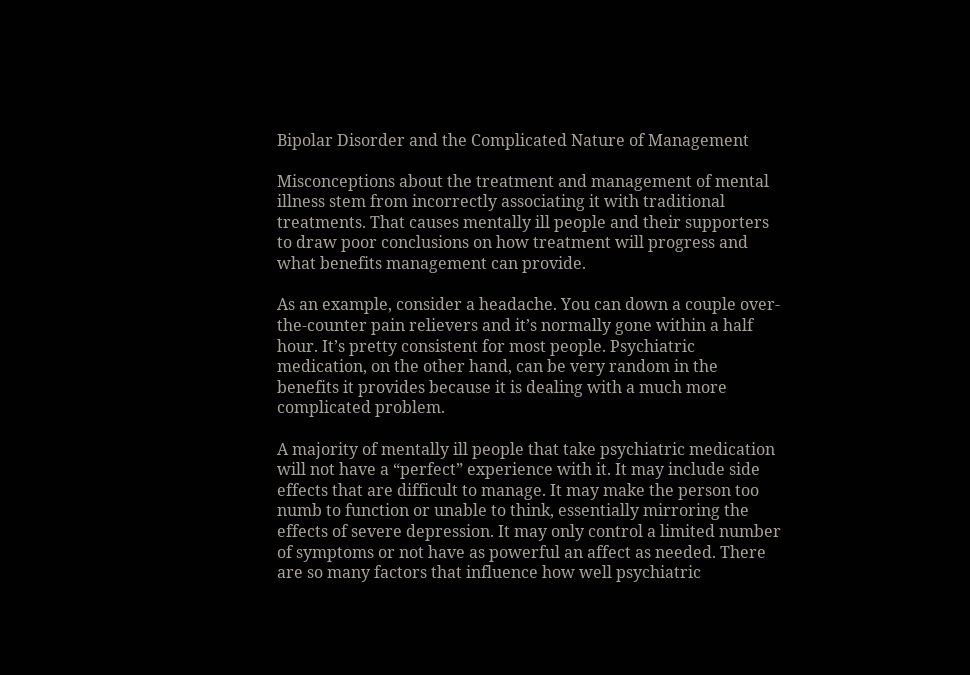Bipolar Disorder and the Complicated Nature of Management

Misconceptions about the treatment and management of mental illness stem from incorrectly associating it with traditional treatments. That causes mentally ill people and their supporters to draw poor conclusions on how treatment will progress and what benefits management can provide.

As an example, consider a headache. You can down a couple over-the-counter pain relievers and it’s normally gone within a half hour. It’s pretty consistent for most people. Psychiatric medication, on the other hand, can be very random in the benefits it provides because it is dealing with a much more complicated problem.

A majority of mentally ill people that take psychiatric medication will not have a “perfect” experience with it. It may include side effects that are difficult to manage. It may make the person too numb to function or unable to think, essentially mirroring the effects of severe depression. It may only control a limited number of symptoms or not have as powerful an affect as needed. There are so many factors that influence how well psychiatric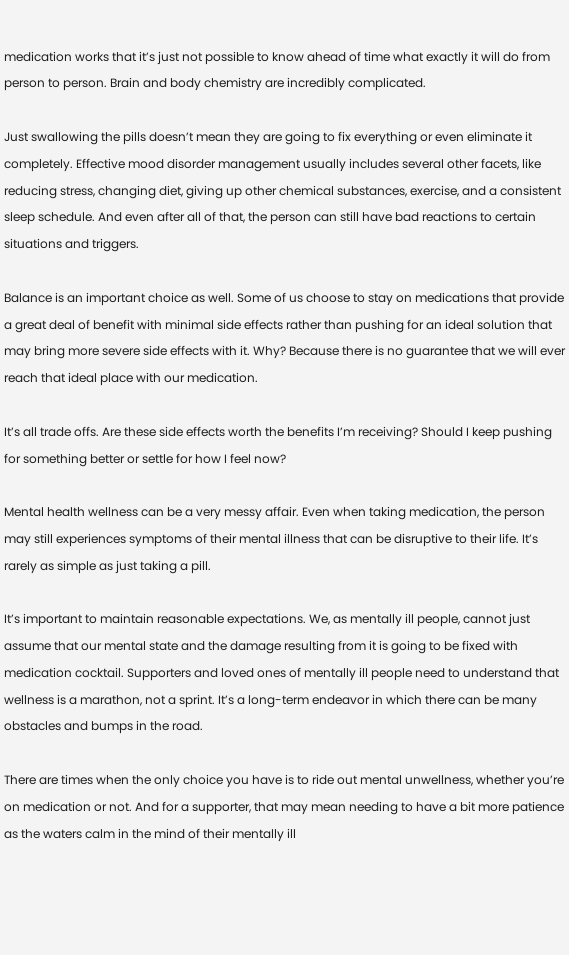medication works that it’s just not possible to know ahead of time what exactly it will do from person to person. Brain and body chemistry are incredibly complicated.

Just swallowing the pills doesn’t mean they are going to fix everything or even eliminate it completely. Effective mood disorder management usually includes several other facets, like reducing stress, changing diet, giving up other chemical substances, exercise, and a consistent sleep schedule. And even after all of that, the person can still have bad reactions to certain situations and triggers.

Balance is an important choice as well. Some of us choose to stay on medications that provide a great deal of benefit with minimal side effects rather than pushing for an ideal solution that may bring more severe side effects with it. Why? Because there is no guarantee that we will ever reach that ideal place with our medication.

It’s all trade offs. Are these side effects worth the benefits I’m receiving? Should I keep pushing for something better or settle for how I feel now?

Mental health wellness can be a very messy affair. Even when taking medication, the person may still experiences symptoms of their mental illness that can be disruptive to their life. It’s rarely as simple as just taking a pill.

It’s important to maintain reasonable expectations. We, as mentally ill people, cannot just assume that our mental state and the damage resulting from it is going to be fixed with medication cocktail. Supporters and loved ones of mentally ill people need to understand that wellness is a marathon, not a sprint. It’s a long-term endeavor in which there can be many obstacles and bumps in the road.

There are times when the only choice you have is to ride out mental unwellness, whether you’re on medication or not. And for a supporter, that may mean needing to have a bit more patience as the waters calm in the mind of their mentally ill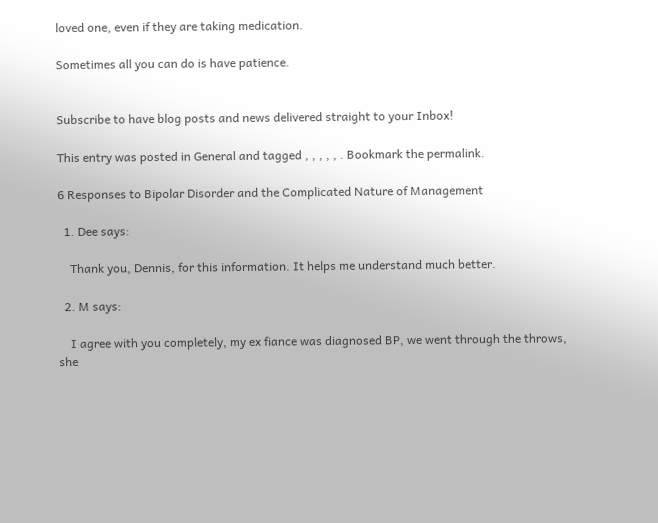loved one, even if they are taking medication.

Sometimes all you can do is have patience.


Subscribe to have blog posts and news delivered straight to your Inbox!

This entry was posted in General and tagged , , , , , . Bookmark the permalink.

6 Responses to Bipolar Disorder and the Complicated Nature of Management

  1. Dee says:

    Thank you, Dennis, for this information. It helps me understand much better.

  2. M says:

    I agree with you completely, my ex fiance was diagnosed BP, we went through the throws, she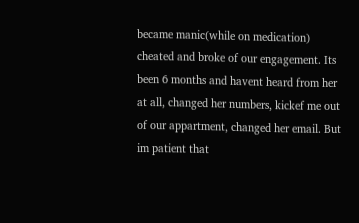became manic(while on medication) cheated and broke of our engagement. Its been 6 months and havent heard from her at all, changed her numbers, kickef me out of our appartment, changed her email. But im patient that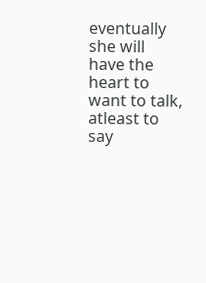eventually she will have the heart to want to talk, atleast to say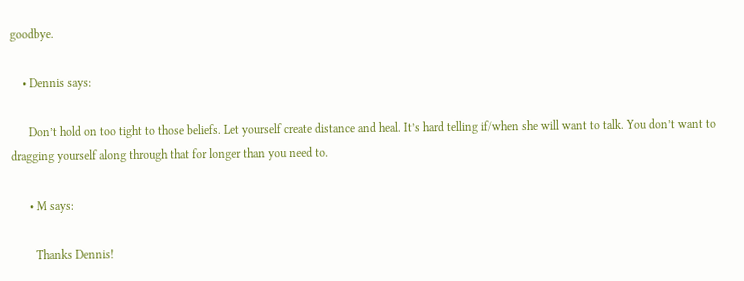goodbye.

    • Dennis says:

      Don’t hold on too tight to those beliefs. Let yourself create distance and heal. It’s hard telling if/when she will want to talk. You don’t want to dragging yourself along through that for longer than you need to.

      • M says:

        Thanks Dennis!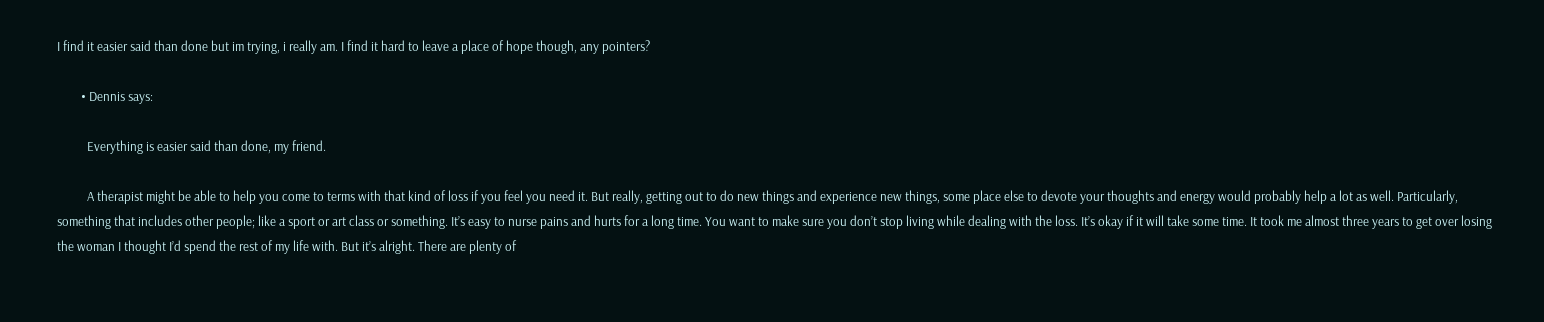I find it easier said than done but im trying, i really am. I find it hard to leave a place of hope though, any pointers?

        • Dennis says:

          Everything is easier said than done, my friend.

          A therapist might be able to help you come to terms with that kind of loss if you feel you need it. But really, getting out to do new things and experience new things, some place else to devote your thoughts and energy would probably help a lot as well. Particularly, something that includes other people; like a sport or art class or something. It’s easy to nurse pains and hurts for a long time. You want to make sure you don’t stop living while dealing with the loss. It’s okay if it will take some time. It took me almost three years to get over losing the woman I thought I’d spend the rest of my life with. But it’s alright. There are plenty of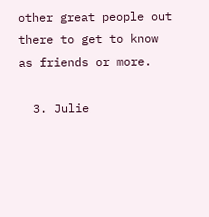other great people out there to get to know as friends or more.

  3. Julie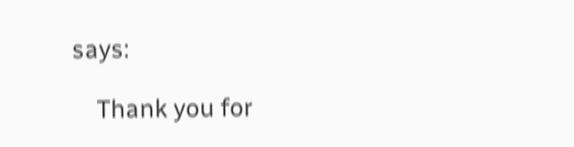says:

    Thank you for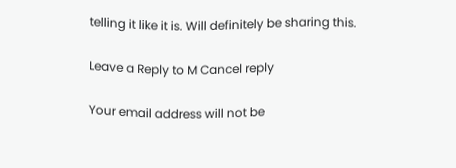telling it like it is. Will definitely be sharing this.

Leave a Reply to M Cancel reply

Your email address will not be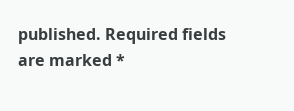published. Required fields are marked *